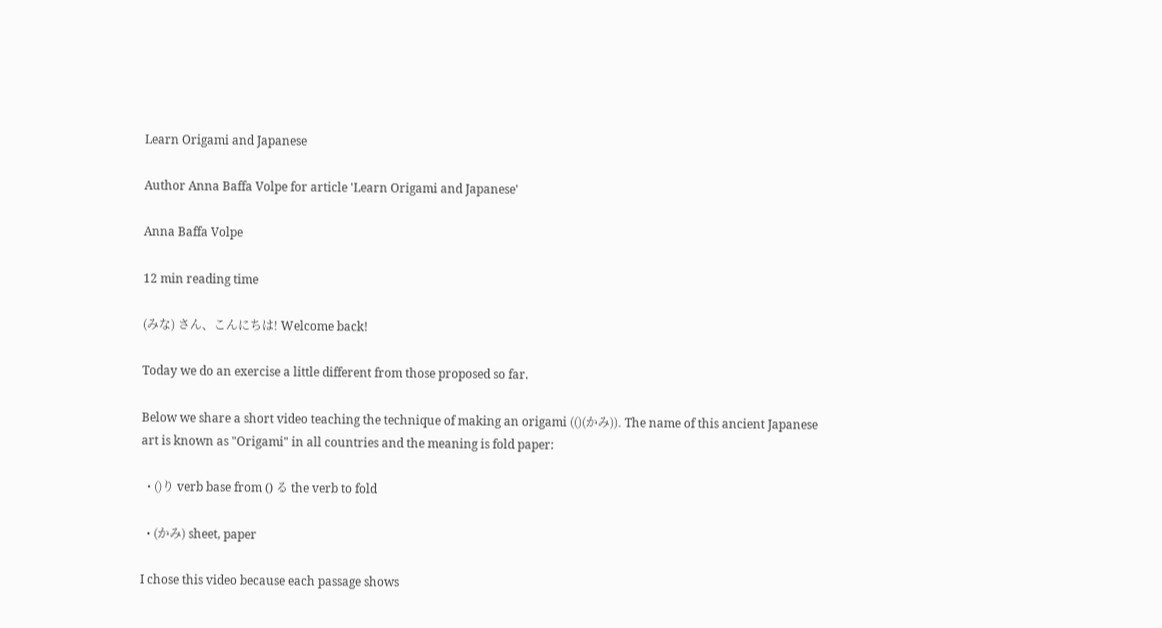Learn Origami and Japanese

Author Anna Baffa Volpe for article 'Learn Origami and Japanese'

Anna Baffa Volpe

12 min reading time

(みな) さん、こんにちは! Welcome back!

Today we do an exercise a little different from those proposed so far.

Below we share a short video teaching the technique of making an origami (()(かみ)). The name of this ancient Japanese art is known as "Origami" in all countries and the meaning is fold paper:

  • ()り verb base from () る the verb to fold

  • (かみ) sheet, paper

I chose this video because each passage shows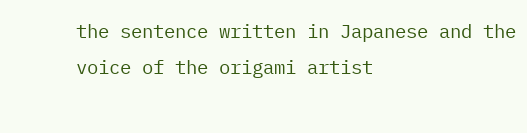the sentence written in Japanese and the voice of the origami artist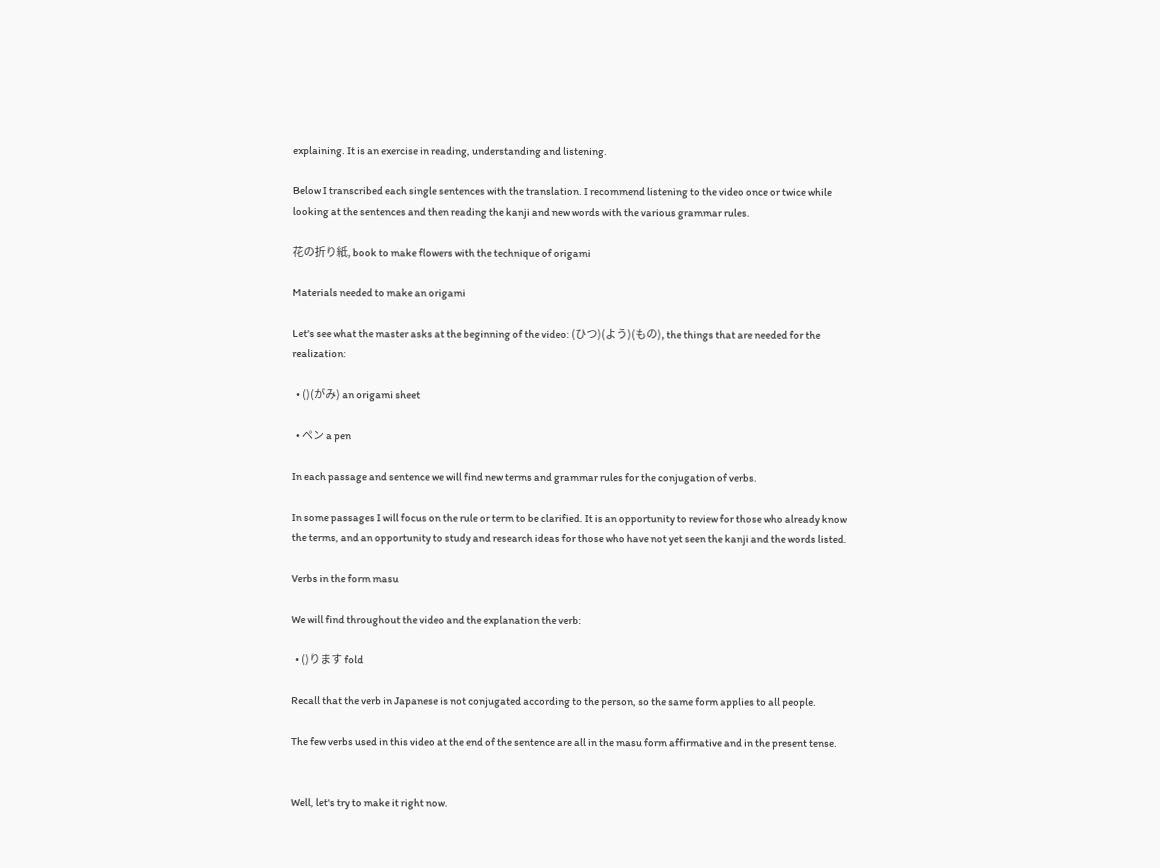explaining. It is an exercise in reading, understanding and listening.

Below I transcribed each single sentences with the translation. I recommend listening to the video once or twice while looking at the sentences and then reading the kanji and new words with the various grammar rules.

花の折り紙, book to make flowers with the technique of origami

Materials needed to make an origami

Let's see what the master asks at the beginning of the video: (ひつ)(よう)(もの), the things that are needed for the realization:

  • ()(がみ) an origami sheet

  • ペン a pen

In each passage and sentence we will find new terms and grammar rules for the conjugation of verbs.

In some passages I will focus on the rule or term to be clarified. It is an opportunity to review for those who already know the terms, and an opportunity to study and research ideas for those who have not yet seen the kanji and the words listed.

Verbs in the form masu

We will find throughout the video and the explanation the verb:

  • ()ります fold

Recall that the verb in Japanese is not conjugated according to the person, so the same form applies to all people.

The few verbs used in this video at the end of the sentence are all in the masu form affirmative and in the present tense.


Well, let's try to make it right now.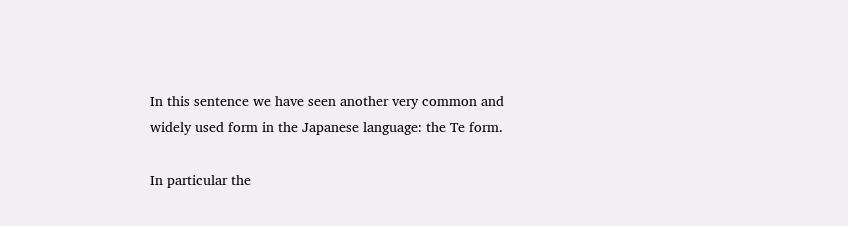In this sentence we have seen another very common and widely used form in the Japanese language: the Te form.

In particular the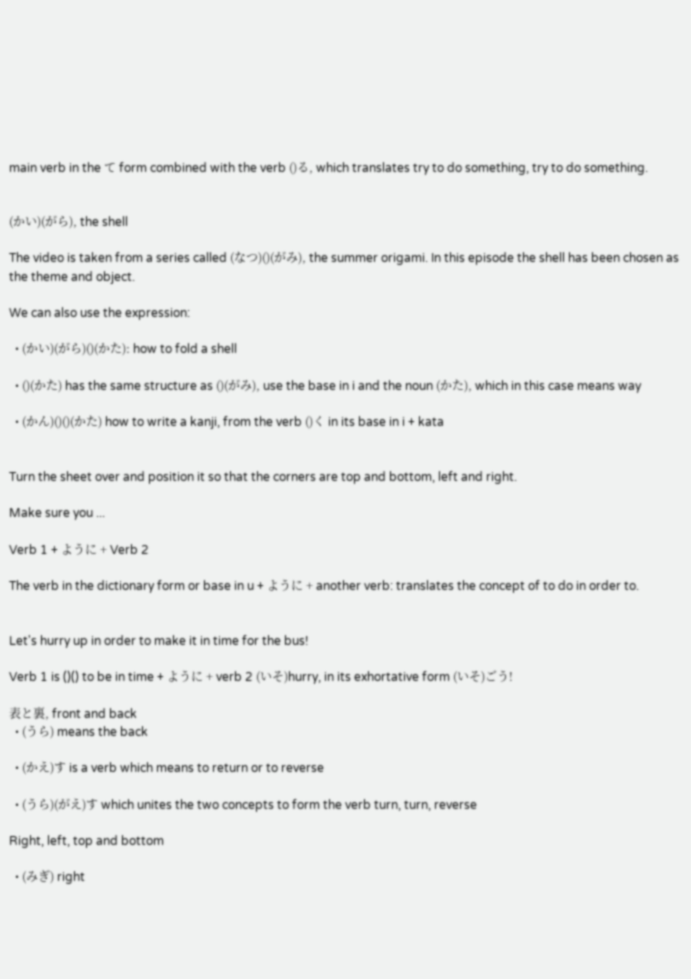main verb in the て form combined with the verb ()る, which translates try to do something, try to do something.


(かい)(がら), the shell

The video is taken from a series called (なつ)()(がみ), the summer origami. In this episode the shell has been chosen as the theme and object.

We can also use the expression:

  • (かい)(がら)()(かた): how to fold a shell

  • ()(かた) has the same structure as ()(がみ), use the base in i and the noun (かた), which in this case means way

  • (かん)()()(かた) how to write a kanji, from the verb ()く in its base in i + kata


Turn the sheet over and position it so that the corners are top and bottom, left and right.

Make sure you ...

Verb 1 + ように + Verb 2

The verb in the dictionary form or base in u + ように + another verb: translates the concept of to do in order to.


Let's hurry up in order to make it in time for the bus!

Verb 1 is ()() to be in time + ように + verb 2 (いそ)hurry, in its exhortative form (いそ)ごう!

表と裏, front and back
  • (うら) means the back

  • (かえ)す is a verb which means to return or to reverse

  • (うら)(がえ)す which unites the two concepts to form the verb turn, turn, reverse

Right, left, top and bottom

  • (みぎ) right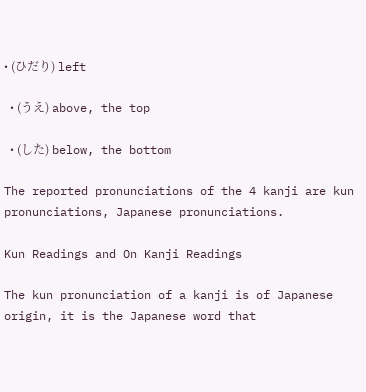• (ひだり) left

  • (うえ) above, the top

  • (した) below, the bottom

The reported pronunciations of the 4 kanji are kun pronunciations, Japanese pronunciations.

Kun Readings and On Kanji Readings

The kun pronunciation of a kanji is of Japanese origin, it is the Japanese word that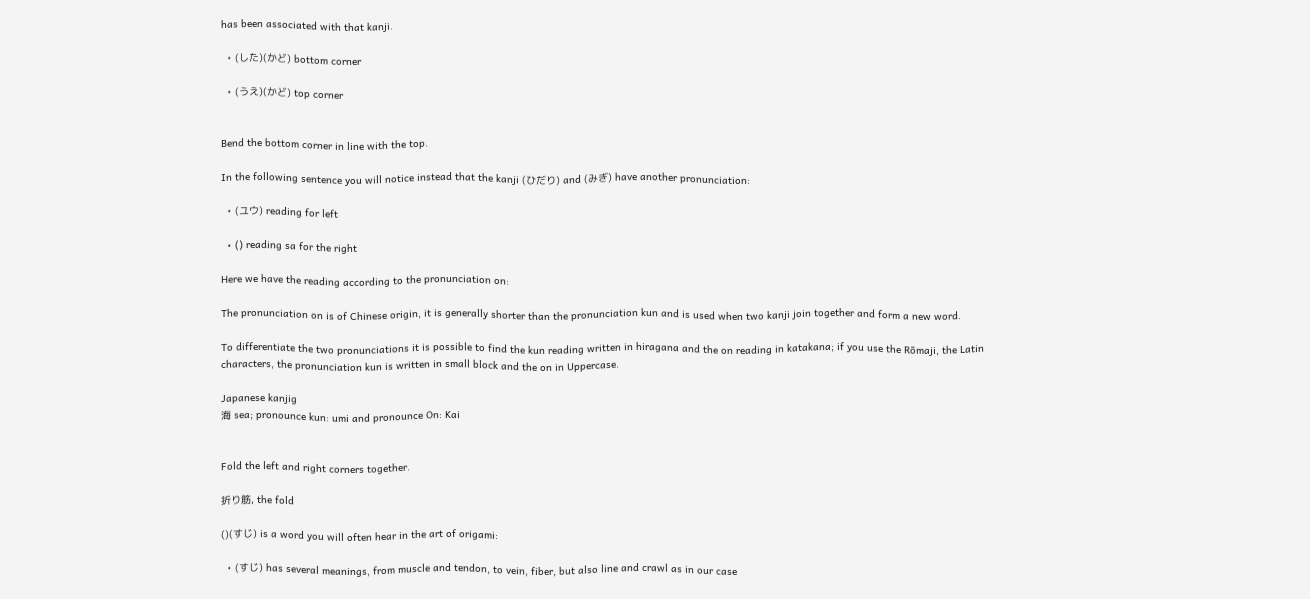has been associated with that kanji.

  • (した)(かど) bottom corner

  • (うえ)(かど) top corner


Bend the bottom corner in line with the top.

In the following sentence you will notice instead that the kanji (ひだり) and (みぎ) have another pronunciation:

  • (ユウ) reading for left

  • () reading sa for the right

Here we have the reading according to the pronunciation on:

The pronunciation on is of Chinese origin, it is generally shorter than the pronunciation kun and is used when two kanji join together and form a new word.

To differentiate the two pronunciations it is possible to find the kun reading written in hiragana and the on reading in katakana; if you use the Rōmaji, the Latin characters, the pronunciation kun is written in small block and the on in Uppercase.

Japanese kanjig
海 sea; pronounce kun: umi and pronounce On: Kai


Fold the left and right corners together.

折り筋, the fold

()(すじ) is a word you will often hear in the art of origami:

  • (すじ) has several meanings, from muscle and tendon, to vein, fiber, but also line and crawl as in our case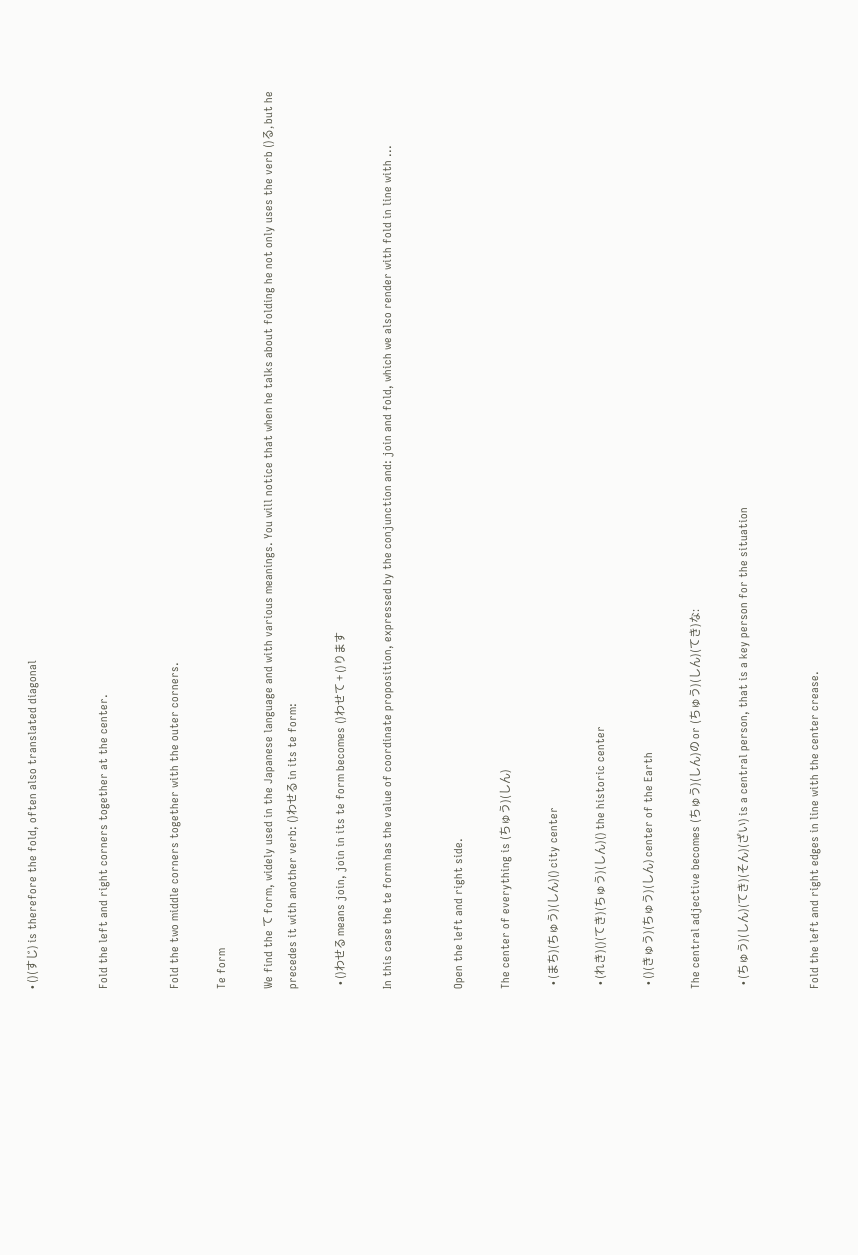• ()(すじ) is therefore the fold, often also translated diagonal


Fold the left and right corners together at the center.


Fold the two middle corners together with the outer corners.

Te form

We find the て form, widely used in the Japanese language and with various meanings. You will notice that when he talks about folding he not only uses the verb ()る, but he precedes it with another verb: ()わせる in its te form:

  • ()わせる means join, join in its te form becomes ()わせて + ()ります

In this case the te form has the value of coordinate proposition, expressed by the conjunction and: join and fold, which we also render with fold in line with ...


Open the left and right side.

The center of everything is (ちゅう)(しん)

  • (まち)(ちゅう)(しん)() city center

  • (れき)()(てき)(ちゅう)(しん)() the historic center

  • ()(きゅう)(ちゅう)(しん) center of the Earth

The central adjective becomes (ちゅう)(しん)の or (ちゅう)(しん)(てき)な:

  • (ちゅう)(しん)(てき)(そん)(ざい) is a central person, that is a key person for the situation


Fold the left and right edges in line with the center crease.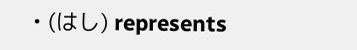• (はし) represents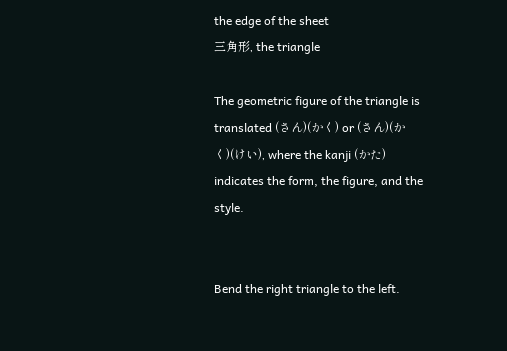the edge of the sheet
三角形, the triangle

The geometric figure of the triangle is translated (さん)(かく) or (さん)(かく)(けい), where the kanji (かた) indicates the form, the figure, and the style.


Bend the right triangle to the left.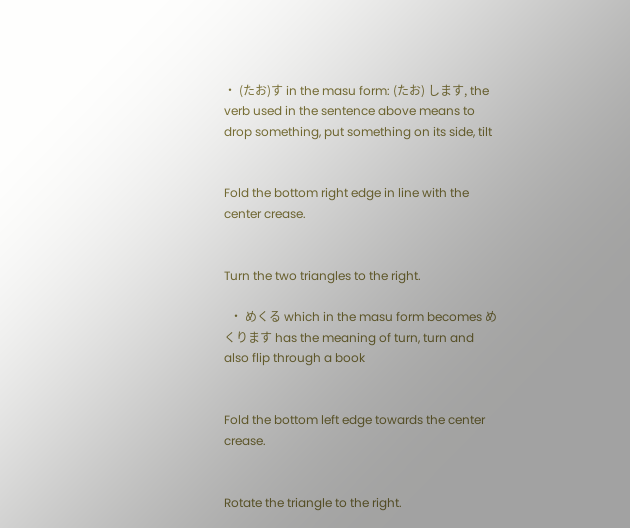• (たお)す in the masu form: (たお) します, the verb used in the sentence above means to drop something, put something on its side, tilt


Fold the bottom right edge in line with the center crease.


Turn the two triangles to the right.

  • めくる which in the masu form becomes めくります has the meaning of turn, turn and also flip through a book


Fold the bottom left edge towards the center crease.


Rotate the triangle to the right.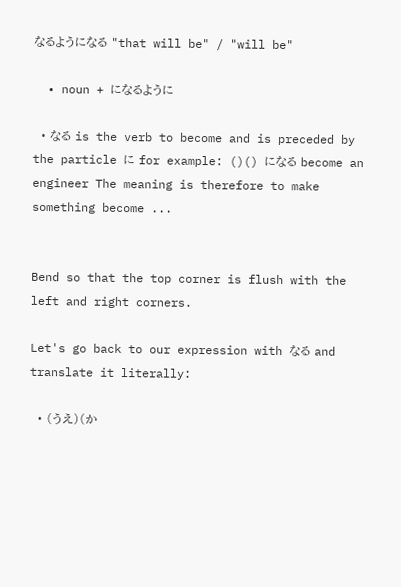なるようになる "that will be" / "will be"

  • noun + になるように

  • なる is the verb to become and is preceded by the particle に for example: ()() になる become an engineer The meaning is therefore to make something become ...


Bend so that the top corner is flush with the left and right corners.

Let's go back to our expression with なる and translate it literally:

  • (うえ)(か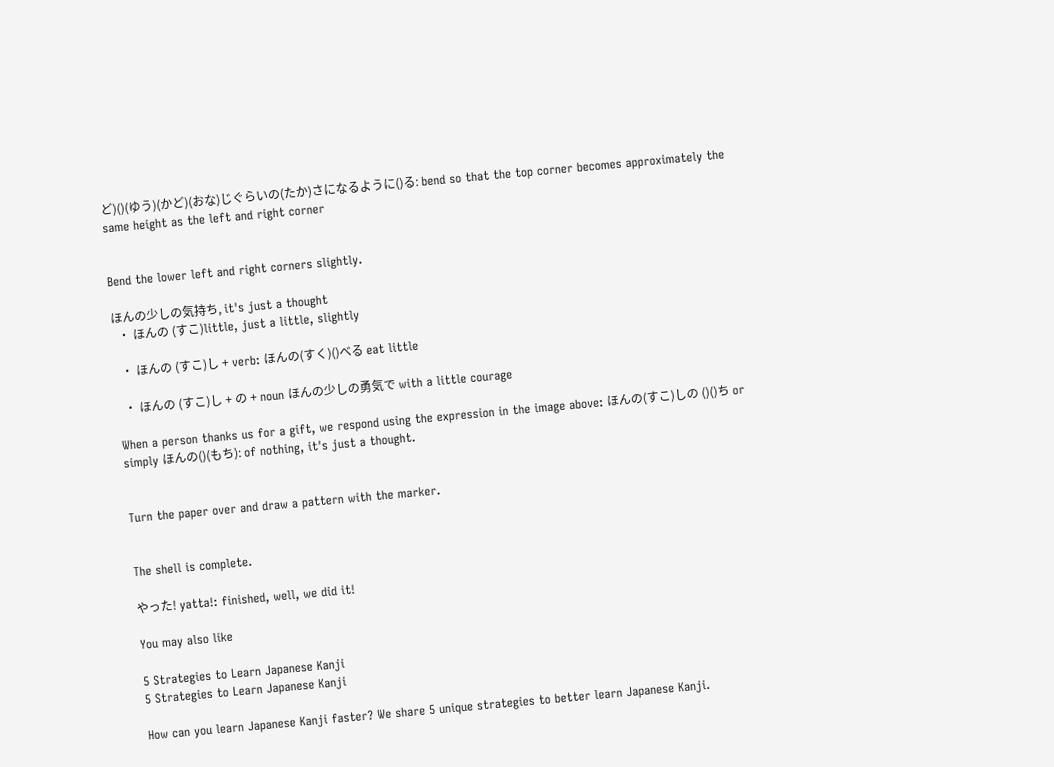ど)()(ゆう)(かど)(おな)じぐらいの(たか)さになるように()る: bend so that the top corner becomes approximately the same height as the left and right corner


Bend the lower left and right corners slightly.

ほんの少しの気持ち, it's just a thought
  • ほんの (すこ)little, just a little, slightly

  • ほんの (すこ)し + verb: ほんの(すく)()べる eat little

  • ほんの (すこ)し + の + noun ほんの少しの勇気で with a little courage

When a person thanks us for a gift, we respond using the expression in the image above: ほんの(すこ)しの ()()ち or simply ほんの()(もち): of nothing, it's just a thought.


Turn the paper over and draw a pattern with the marker.


The shell is complete.

やった! yatta!: finished, well, we did it!

You may also like

5 Strategies to Learn Japanese Kanji
5 Strategies to Learn Japanese Kanji

How can you learn Japanese Kanji faster? We share 5 unique strategies to better learn Japanese Kanji.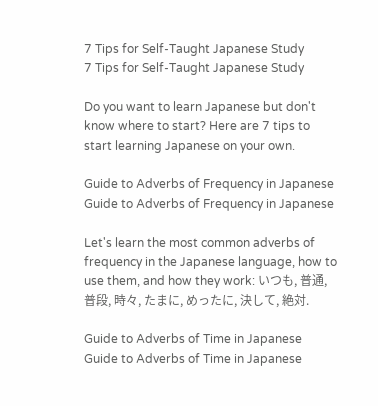7 Tips for Self-Taught Japanese Study
7 Tips for Self-Taught Japanese Study

Do you want to learn Japanese but don't know where to start? Here are 7 tips to start learning Japanese on your own.

Guide to Adverbs of Frequency in Japanese
Guide to Adverbs of Frequency in Japanese

Let's learn the most common adverbs of frequency in the Japanese language, how to use them, and how they work: いつも, 普通, 普段, 時々, たまに, めったに, 決して, 絶対.

Guide to Adverbs of Time in Japanese
Guide to Adverbs of Time in Japanese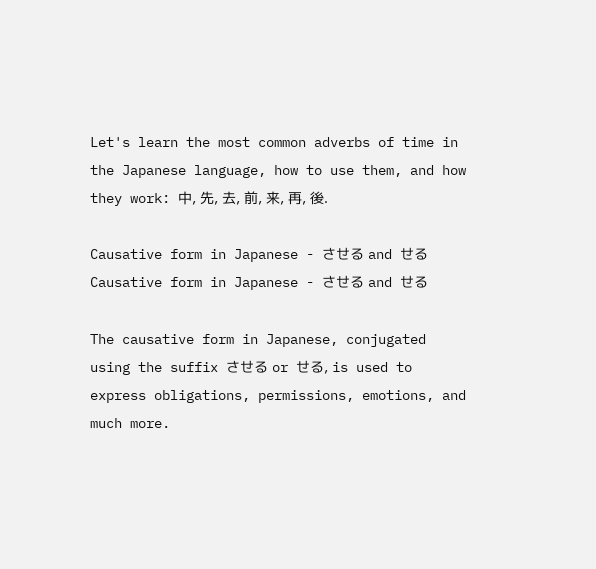Let's learn the most common adverbs of time in the Japanese language, how to use them, and how they work: 中, 先, 去, 前, 来, 再, 後.

Causative form in Japanese - させる and せる
Causative form in Japanese - させる and せる

The causative form in Japanese, conjugated using the suffix させる or せる, is used to express obligations, permissions, emotions, and much more.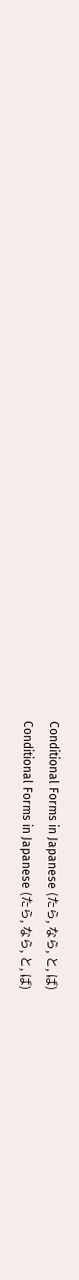Conditional Forms in Japanese (たら, なら, と, ば)
Conditional Forms in Japanese (たら, なら, と, ば)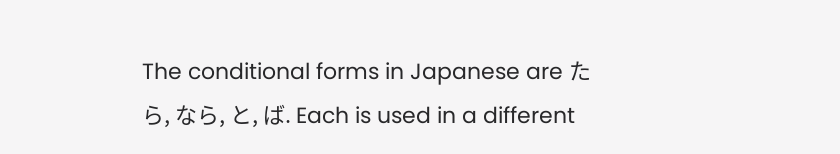The conditional forms in Japanese are たら, なら, と, ば. Each is used in a different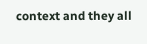context and they all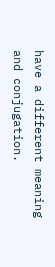have a different meaning and conjugation.